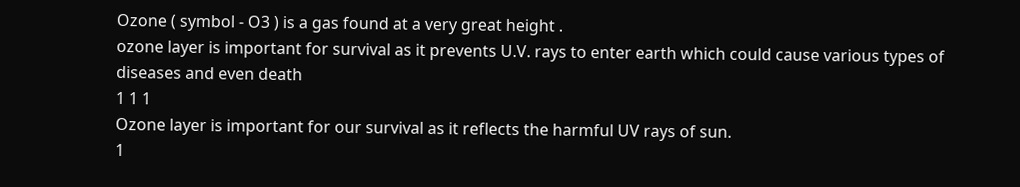Ozone ( symbol - O3 ) is a gas found at a very great height .
ozone layer is important for survival as it prevents U.V. rays to enter earth which could cause various types of diseases and even death
1 1 1
Ozone layer is important for our survival as it reflects the harmful UV rays of sun.
1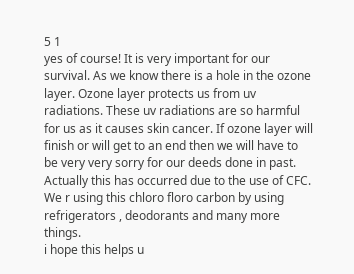5 1
yes of course! It is very important for our survival. As we know there is a hole in the ozone layer. Ozone layer protects us from uv radiations. These uv radiations are so harmful for us as it causes skin cancer. If ozone layer will finish or will get to an end then we will have to be very very sorry for our deeds done in past. Actually this has occurred due to the use of CFC. We r using this chloro floro carbon by using refrigerators , deodorants and many more things.
i hope this helps u